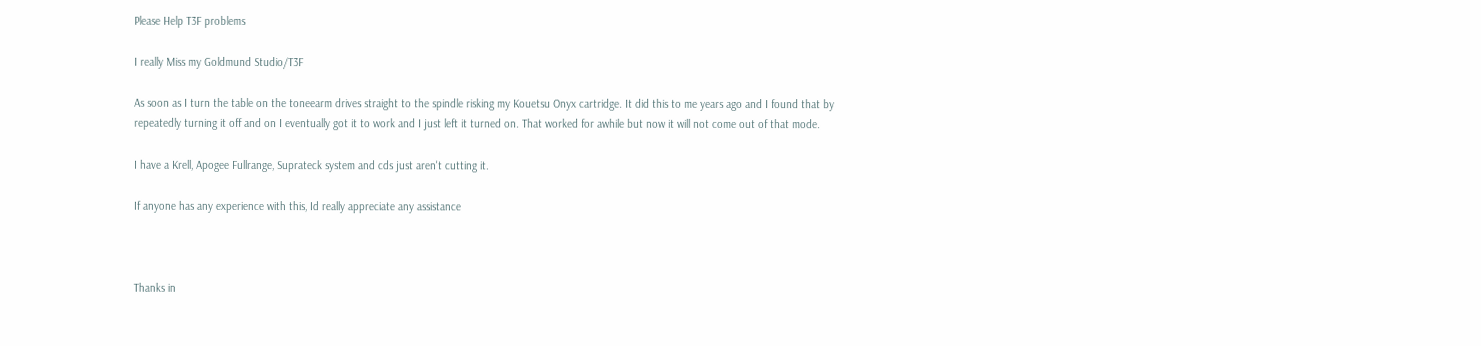Please Help T3F problems

I really Miss my Goldmund Studio/T3F

As soon as I turn the table on the toneearm drives straight to the spindle risking my Kouetsu Onyx cartridge. It did this to me years ago and I found that by repeatedly turning it off and on I eventually got it to work and I just left it turned on. That worked for awhile but now it will not come out of that mode.

I have a Krell, Apogee Fullrange, Suprateck system and cds just aren't cutting it.

If anyone has any experience with this, Id really appreciate any assistance



Thanks in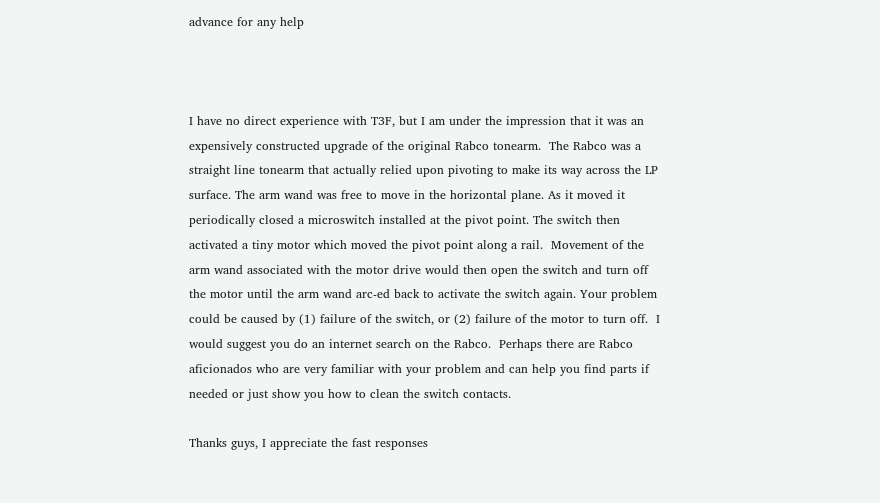advance for any help



I have no direct experience with T3F, but I am under the impression that it was an expensively constructed upgrade of the original Rabco tonearm.  The Rabco was a straight line tonearm that actually relied upon pivoting to make its way across the LP surface. The arm wand was free to move in the horizontal plane. As it moved it periodically closed a microswitch installed at the pivot point. The switch then activated a tiny motor which moved the pivot point along a rail.  Movement of the arm wand associated with the motor drive would then open the switch and turn off the motor until the arm wand arc-ed back to activate the switch again. Your problem could be caused by (1) failure of the switch, or (2) failure of the motor to turn off.  I would suggest you do an internet search on the Rabco.  Perhaps there are Rabco aficionados who are very familiar with your problem and can help you find parts if needed or just show you how to clean the switch contacts.

Thanks guys, I appreciate the fast responses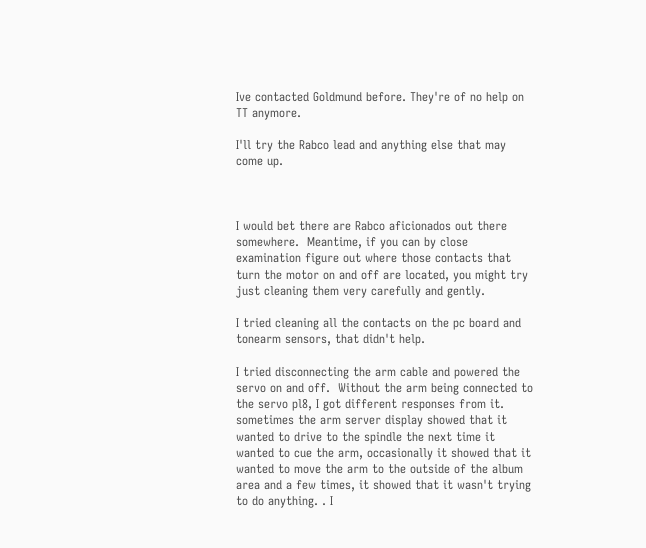Ive contacted Goldmund before. They're of no help on TT anymore.

I'll try the Rabco lead and anything else that may come up.



I would bet there are Rabco aficionados out there somewhere.  Meantime, if you can by close examination figure out where those contacts that turn the motor on and off are located, you might try just cleaning them very carefully and gently.

I tried cleaning all the contacts on the pc board and tonearm sensors, that didn't help.

I tried disconnecting the arm cable and powered the servo on and off.  Without the arm being connected to the servo pl8, I got different responses from it. sometimes the arm server display showed that it wanted to drive to the spindle the next time it wanted to cue the arm, occasionally it showed that it wanted to move the arm to the outside of the album area and a few times, it showed that it wasn't trying to do anything. . I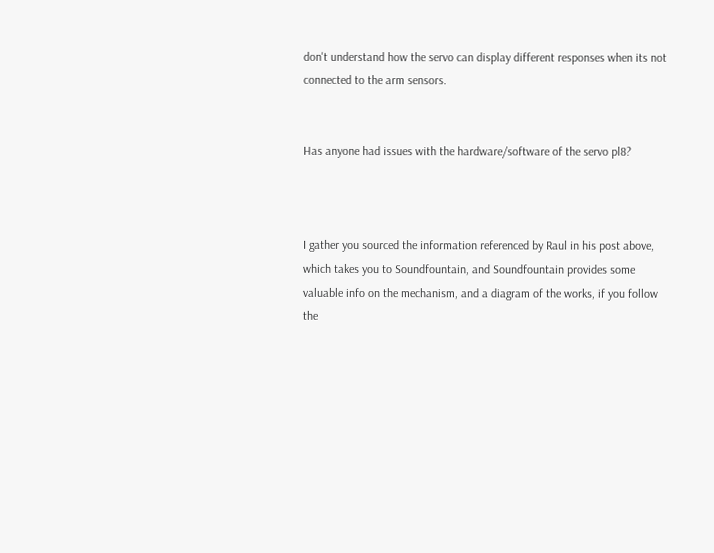don't understand how the servo can display different responses when its not connected to the arm sensors.


Has anyone had issues with the hardware/software of the servo pl8?



I gather you sourced the information referenced by Raul in his post above, which takes you to Soundfountain, and Soundfountain provides some valuable info on the mechanism, and a diagram of the works, if you follow the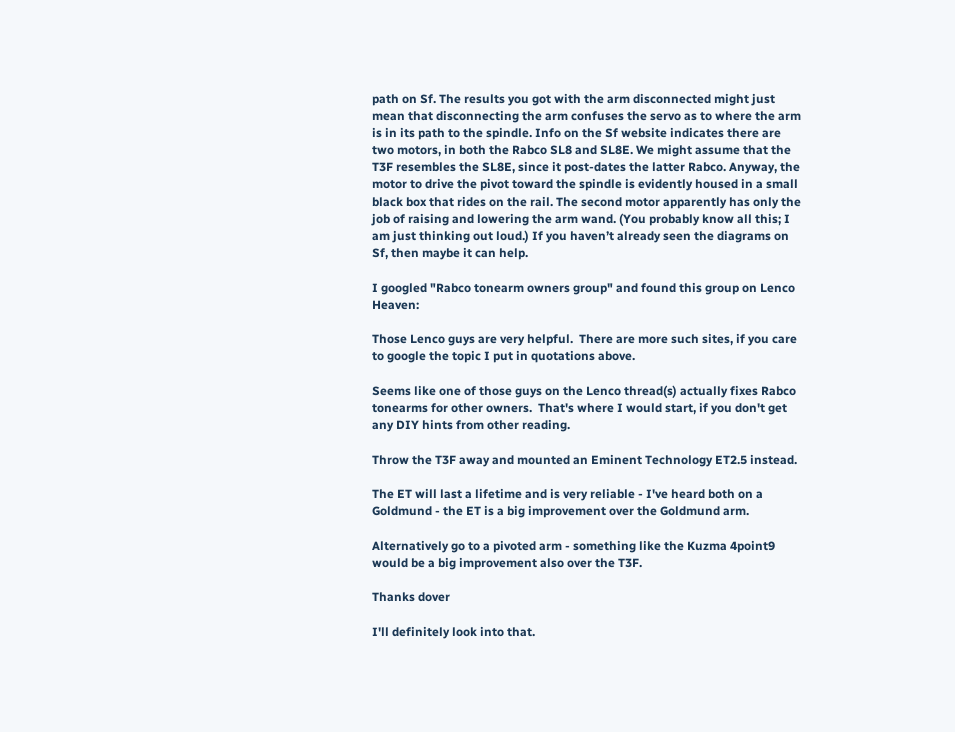path on Sf. The results you got with the arm disconnected might just mean that disconnecting the arm confuses the servo as to where the arm is in its path to the spindle. Info on the Sf website indicates there are two motors, in both the Rabco SL8 and SL8E. We might assume that the T3F resembles the SL8E, since it post-dates the latter Rabco. Anyway, the motor to drive the pivot toward the spindle is evidently housed in a small black box that rides on the rail. The second motor apparently has only the job of raising and lowering the arm wand. (You probably know all this; I am just thinking out loud.) If you haven’t already seen the diagrams on Sf, then maybe it can help.

I googled "Rabco tonearm owners group" and found this group on Lenco Heaven:

Those Lenco guys are very helpful.  There are more such sites, if you care to google the topic I put in quotations above.

Seems like one of those guys on the Lenco thread(s) actually fixes Rabco tonearms for other owners.  That's where I would start, if you don't get any DIY hints from other reading.

Throw the T3F away and mounted an Eminent Technology ET2.5 instead.

The ET will last a lifetime and is very reliable - I've heard both on a Goldmund - the ET is a big improvement over the Goldmund arm.

Alternatively go to a pivoted arm - something like the Kuzma 4point9 would be a big improvement also over the T3F.

Thanks dover

I'll definitely look into that.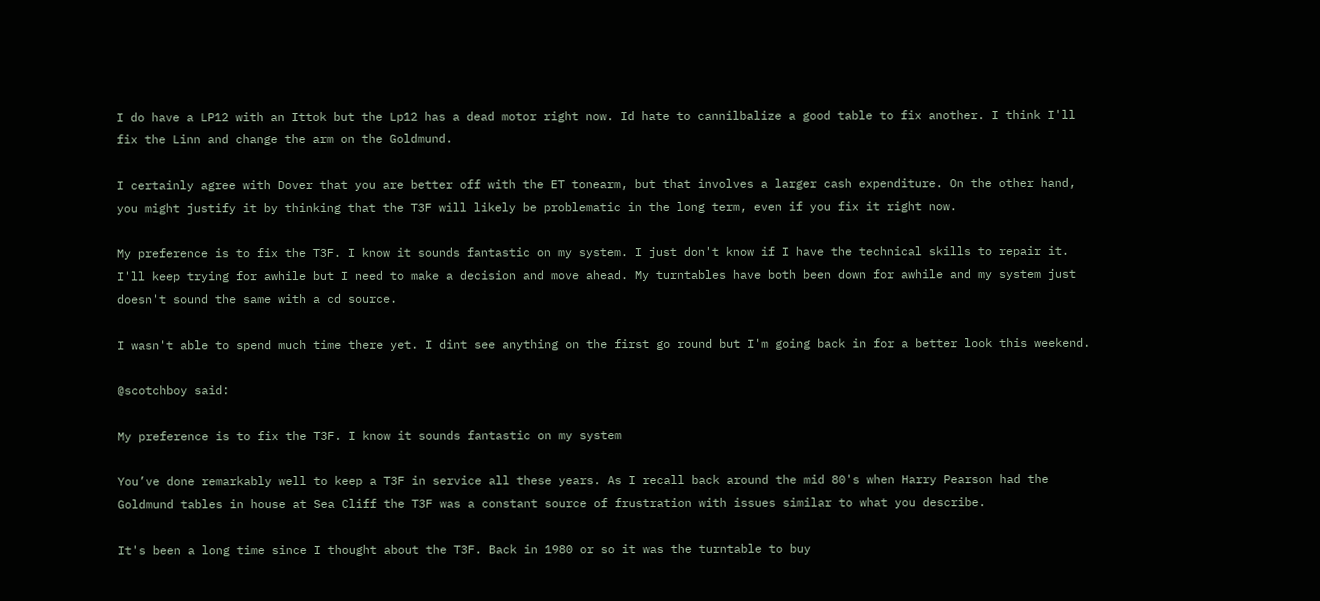I do have a LP12 with an Ittok but the Lp12 has a dead motor right now. Id hate to cannilbalize a good table to fix another. I think I'll fix the Linn and change the arm on the Goldmund.

I certainly agree with Dover that you are better off with the ET tonearm, but that involves a larger cash expenditure. On the other hand, you might justify it by thinking that the T3F will likely be problematic in the long term, even if you fix it right now.

My preference is to fix the T3F. I know it sounds fantastic on my system. I just don't know if I have the technical skills to repair it. I'll keep trying for awhile but I need to make a decision and move ahead. My turntables have both been down for awhile and my system just doesn't sound the same with a cd source.

I wasn't able to spend much time there yet. I dint see anything on the first go round but I'm going back in for a better look this weekend.

@scotchboy said:

My preference is to fix the T3F. I know it sounds fantastic on my system

You’ve done remarkably well to keep a T3F in service all these years. As I recall back around the mid 80's when Harry Pearson had the Goldmund tables in house at Sea Cliff the T3F was a constant source of frustration with issues similar to what you describe.

It's been a long time since I thought about the T3F. Back in 1980 or so it was the turntable to buy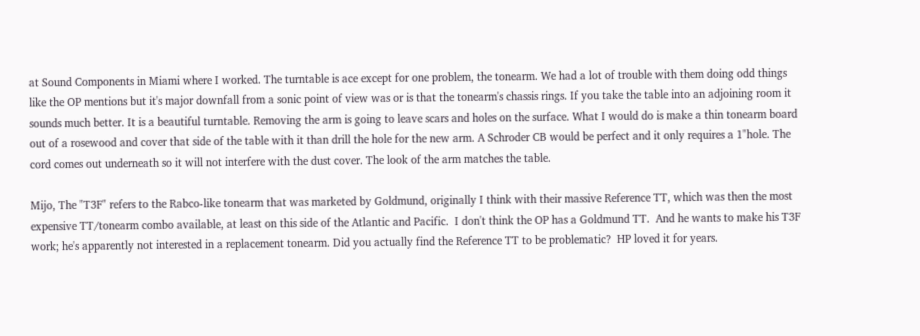at Sound Components in Miami where I worked. The turntable is ace except for one problem, the tonearm. We had a lot of trouble with them doing odd things like the OP mentions but it's major downfall from a sonic point of view was or is that the tonearm's chassis rings. If you take the table into an adjoining room it sounds much better. It is a beautiful turntable. Removing the arm is going to leave scars and holes on the surface. What I would do is make a thin tonearm board out of a rosewood and cover that side of the table with it than drill the hole for the new arm. A Schroder CB would be perfect and it only requires a 1"hole. The cord comes out underneath so it will not interfere with the dust cover. The look of the arm matches the table.

Mijo, The "T3F" refers to the Rabco-like tonearm that was marketed by Goldmund, originally I think with their massive Reference TT, which was then the most expensive TT/tonearm combo available, at least on this side of the Atlantic and Pacific.  I don't think the OP has a Goldmund TT.  And he wants to make his T3F work; he's apparently not interested in a replacement tonearm. Did you actually find the Reference TT to be problematic?  HP loved it for years.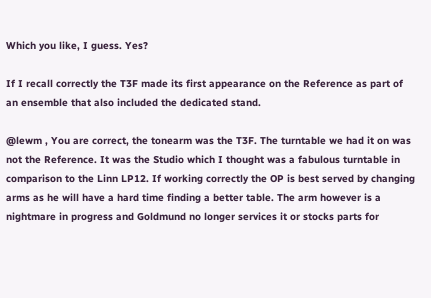Which you like, I guess. Yes?

If I recall correctly the T3F made its first appearance on the Reference as part of an ensemble that also included the dedicated stand.

@lewm , You are correct, the tonearm was the T3F. The turntable we had it on was not the Reference. It was the Studio which I thought was a fabulous turntable in comparison to the Linn LP12. If working correctly the OP is best served by changing arms as he will have a hard time finding a better table. The arm however is a nightmare in progress and Goldmund no longer services it or stocks parts for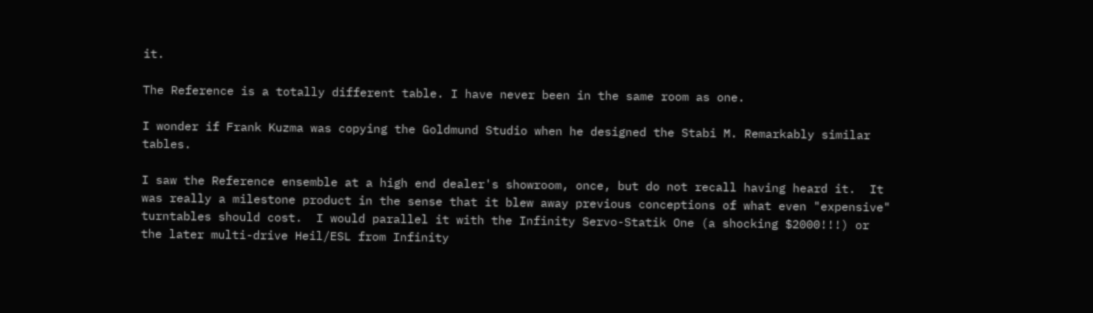it.

The Reference is a totally different table. I have never been in the same room as one.

I wonder if Frank Kuzma was copying the Goldmund Studio when he designed the Stabi M. Remarkably similar tables.

I saw the Reference ensemble at a high end dealer's showroom, once, but do not recall having heard it.  It was really a milestone product in the sense that it blew away previous conceptions of what even "expensive" turntables should cost.  I would parallel it with the Infinity Servo-Statik One (a shocking $2000!!!) or the later multi-drive Heil/ESL from Infinity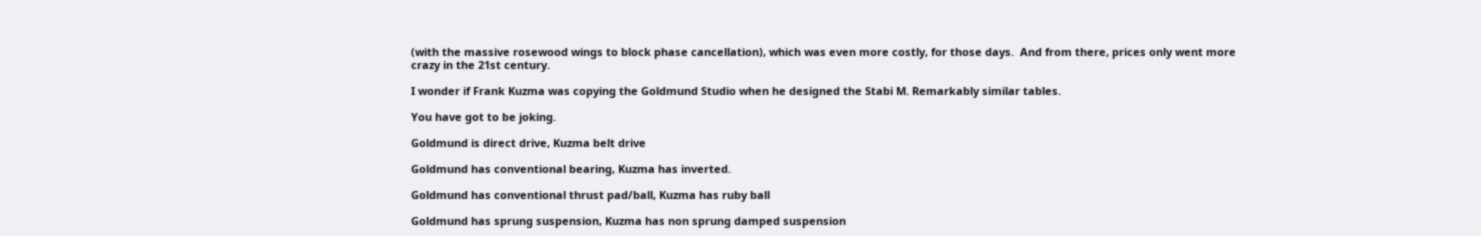(with the massive rosewood wings to block phase cancellation), which was even more costly, for those days.  And from there, prices only went more crazy in the 21st century.

I wonder if Frank Kuzma was copying the Goldmund Studio when he designed the Stabi M. Remarkably similar tables.

You have got to be joking.

Goldmund is direct drive, Kuzma belt drive

Goldmund has conventional bearing, Kuzma has inverted.

Goldmund has conventional thrust pad/ball, Kuzma has ruby ball

Goldmund has sprung suspension, Kuzma has non sprung damped suspension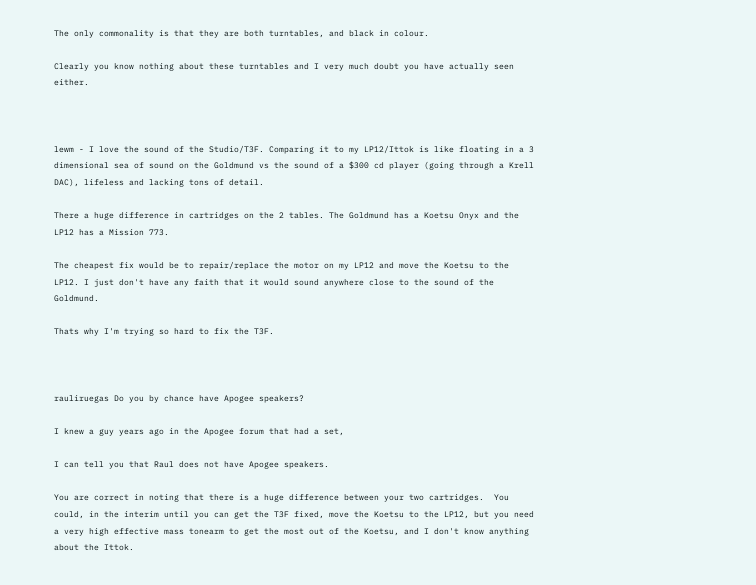The only commonality is that they are both turntables, and black in colour.

Clearly you know nothing about these turntables and I very much doubt you have actually seen either.



lewm - I love the sound of the Studio/T3F. Comparing it to my LP12/Ittok is like floating in a 3 dimensional sea of sound on the Goldmund vs the sound of a $300 cd player (going through a Krell DAC), lifeless and lacking tons of detail.

There a huge difference in cartridges on the 2 tables. The Goldmund has a Koetsu Onyx and the LP12 has a Mission 773.

The cheapest fix would be to repair/replace the motor on my LP12 and move the Koetsu to the LP12. I just don't have any faith that it would sound anywhere close to the sound of the Goldmund.

Thats why I'm trying so hard to fix the T3F.



rauliruegas Do you by chance have Apogee speakers?

I knew a guy years ago in the Apogee forum that had a set,

I can tell you that Raul does not have Apogee speakers.

You are correct in noting that there is a huge difference between your two cartridges.  You could, in the interim until you can get the T3F fixed, move the Koetsu to the LP12, but you need a very high effective mass tonearm to get the most out of the Koetsu, and I don't know anything about the Ittok.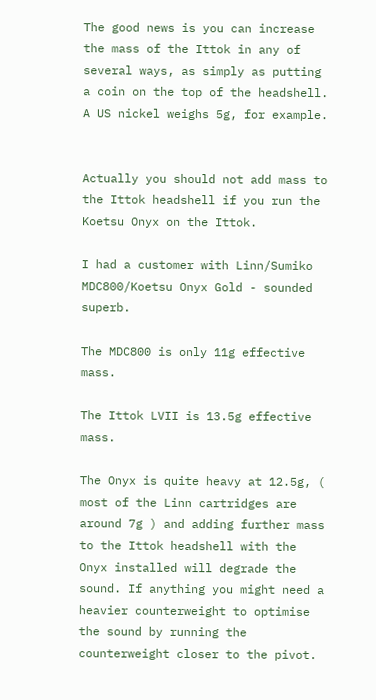The good news is you can increase the mass of the Ittok in any of several ways, as simply as putting a coin on the top of the headshell.  A US nickel weighs 5g, for example.


Actually you should not add mass to the Ittok headshell if you run the Koetsu Onyx on the Ittok.

I had a customer with Linn/Sumiko MDC800/Koetsu Onyx Gold - sounded superb.

The MDC800 is only 11g effective mass.

The Ittok LVII is 13.5g effective mass.

The Onyx is quite heavy at 12.5g, ( most of the Linn cartridges are around 7g ) and adding further mass to the Ittok headshell with the Onyx installed will degrade the sound. If anything you might need a heavier counterweight to optimise the sound by running the counterweight closer to the pivot.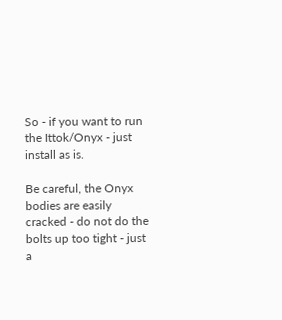So - if you want to run the Ittok/Onyx - just install as is.

Be careful, the Onyx bodies are easily cracked - do not do the bolts up too tight - just a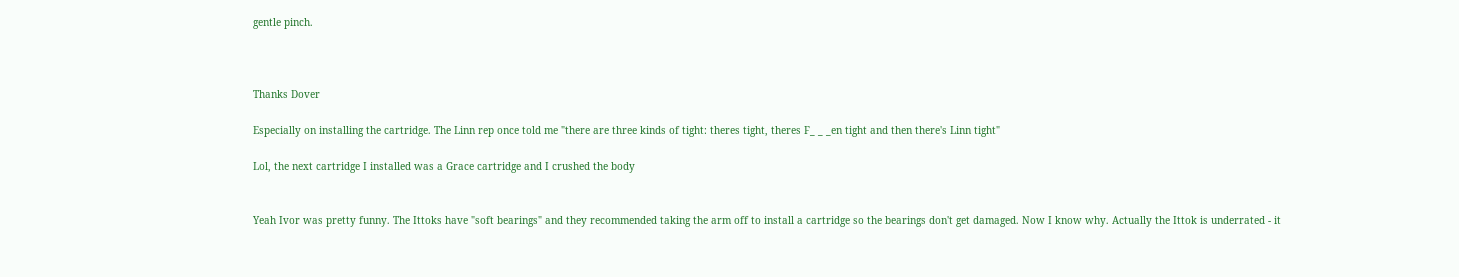gentle pinch.



Thanks Dover

Especially on installing the cartridge. The Linn rep once told me "there are three kinds of tight: theres tight, theres F_ _ _en tight and then there's Linn tight"

Lol, the next cartridge I installed was a Grace cartridge and I crushed the body


Yeah Ivor was pretty funny. The Ittoks have "soft bearings" and they recommended taking the arm off to install a cartridge so the bearings don't get damaged. Now I know why. Actually the Ittok is underrated - it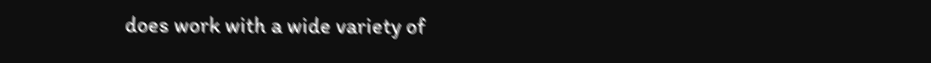does work with a wide variety of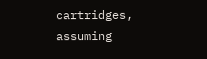cartridges, assuming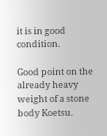it is in good condition.

Good point on the already heavy weight of a stone body Koetsu.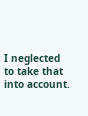I neglected to take that into account.